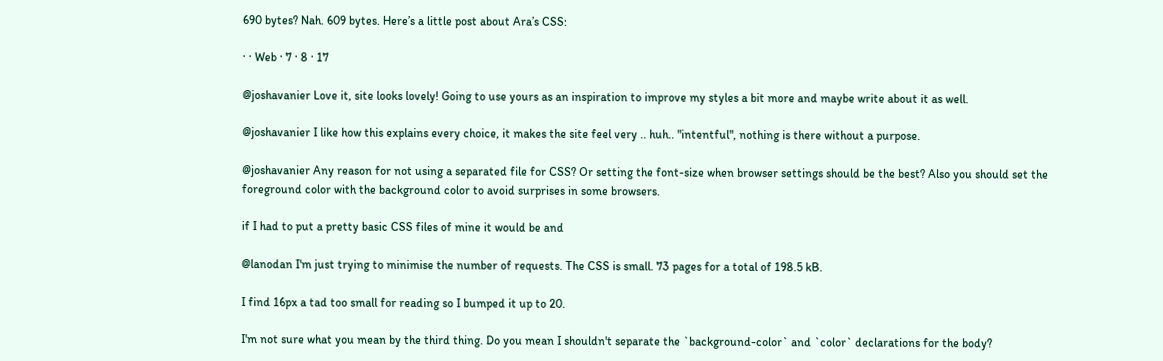690 bytes? Nah. 609 bytes. Here’s a little post about Ara’s CSS:

· · Web · 7 · 8 · 17

@joshavanier Love it, site looks lovely! Going to use yours as an inspiration to improve my styles a bit more and maybe write about it as well.

@joshavanier I like how this explains every choice, it makes the site feel very .. huh.. "intentful", nothing is there without a purpose.

@joshavanier Any reason for not using a separated file for CSS? Or setting the font-size when browser settings should be the best? Also you should set the foreground color with the background color to avoid surprises in some browsers.

if I had to put a pretty basic CSS files of mine it would be and

@lanodan I'm just trying to minimise the number of requests. The CSS is small. 73 pages for a total of 198.5 kB.

I find 16px a tad too small for reading so I bumped it up to 20.

I'm not sure what you mean by the third thing. Do you mean I shouldn't separate the `background-color` and `color` declarations for the body?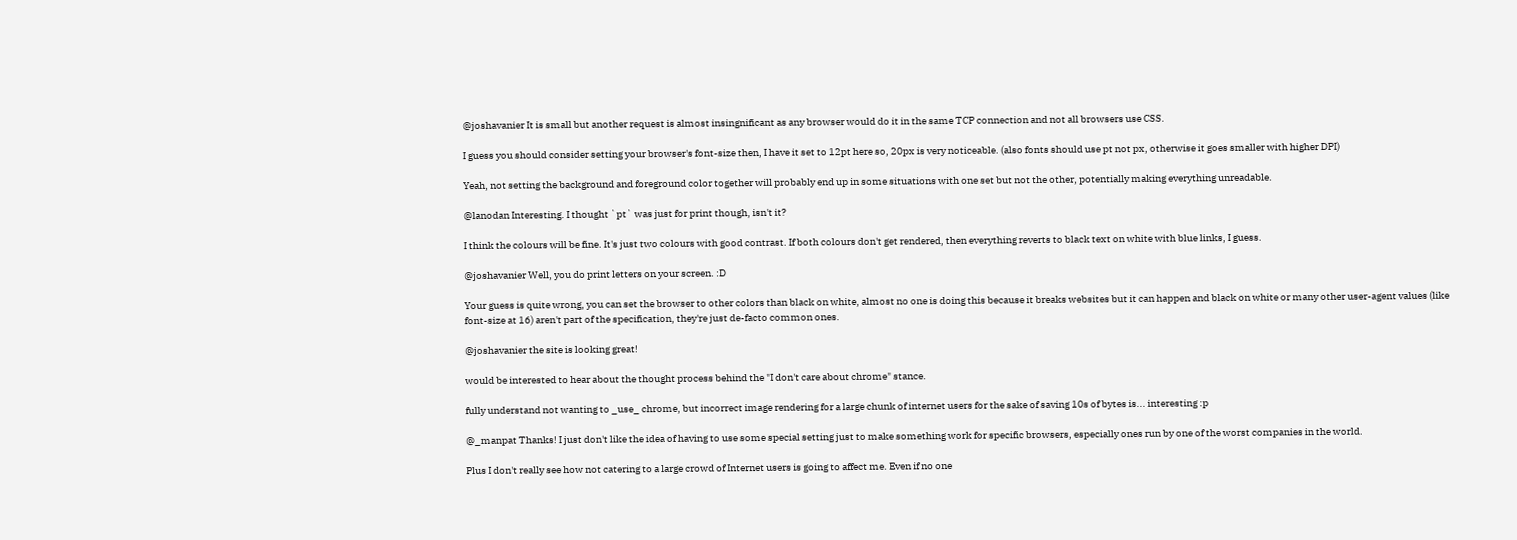@joshavanier It is small but another request is almost insingnificant as any browser would do it in the same TCP connection and not all browsers use CSS.

I guess you should consider setting your browser's font-size then, I have it set to 12pt here so, 20px is very noticeable. (also fonts should use pt not px, otherwise it goes smaller with higher DPI)

Yeah, not setting the background and foreground color together will probably end up in some situations with one set but not the other, potentially making everything unreadable.

@lanodan Interesting. I thought `pt` was just for print though, isn't it?

I think the colours will be fine. It's just two colours with good contrast. If both colours don't get rendered, then everything reverts to black text on white with blue links, I guess.

@joshavanier Well, you do print letters on your screen. :D

Your guess is quite wrong, you can set the browser to other colors than black on white, almost no one is doing this because it breaks websites but it can happen and black on white or many other user-agent values (like font-size at 16) aren't part of the specification, they're just de-facto common ones.

@joshavanier the site is looking great!

would be interested to hear about the thought process behind the "I don't care about chrome" stance.

fully understand not wanting to _use_ chrome, but incorrect image rendering for a large chunk of internet users for the sake of saving 10s of bytes is... interesting :p

@_manpat Thanks! I just don't like the idea of having to use some special setting just to make something work for specific browsers, especially ones run by one of the worst companies in the world.

Plus I don't really see how not catering to a large crowd of Internet users is going to affect me. Even if no one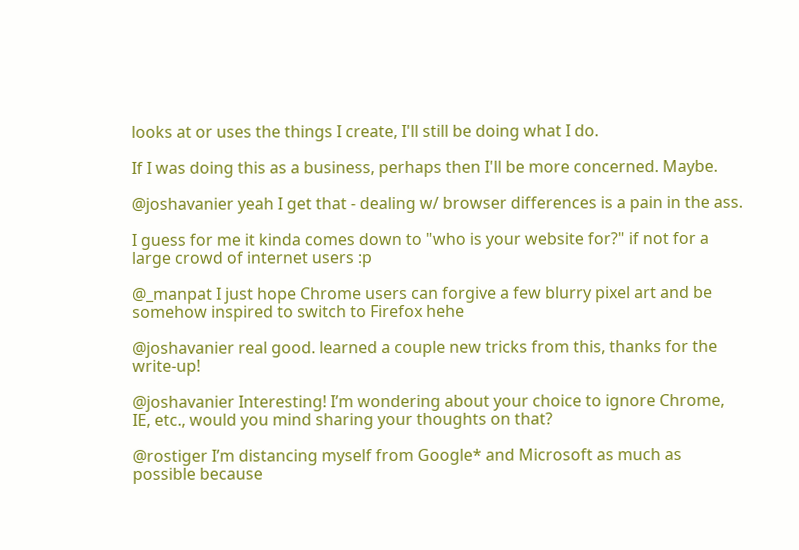looks at or uses the things I create, I'll still be doing what I do.

If I was doing this as a business, perhaps then I'll be more concerned. Maybe.

@joshavanier yeah I get that - dealing w/ browser differences is a pain in the ass.

I guess for me it kinda comes down to "who is your website for?" if not for a large crowd of internet users :p

@_manpat I just hope Chrome users can forgive a few blurry pixel art and be somehow inspired to switch to Firefox hehe

@joshavanier real good. learned a couple new tricks from this, thanks for the write-up!

@joshavanier Interesting! I’m wondering about your choice to ignore Chrome, IE, etc., would you mind sharing your thoughts on that?

@rostiger I’m distancing myself from Google* and Microsoft as much as possible because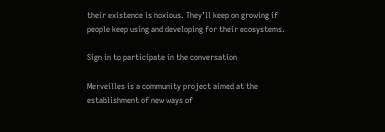their existence is noxious. They’ll keep on growing if people keep using and developing for their ecosystems.

Sign in to participate in the conversation

Merveilles is a community project aimed at the establishment of new ways of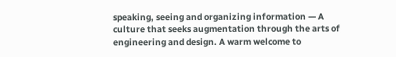speaking, seeing and organizing information — A culture that seeks augmentation through the arts of engineering and design. A warm welcome to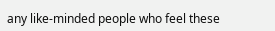any like-minded people who feel these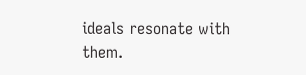ideals resonate with them.